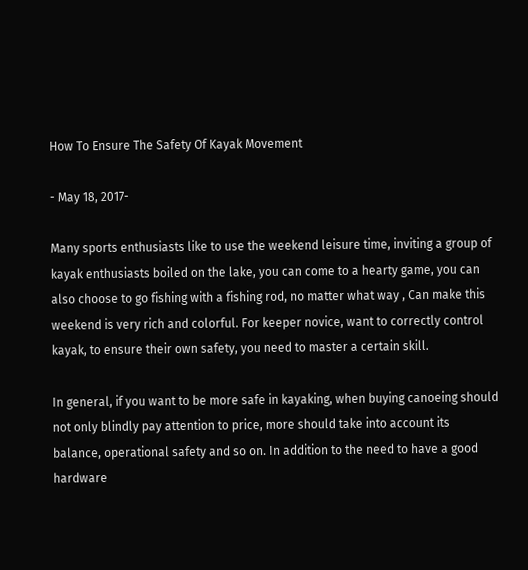How To Ensure The Safety Of Kayak Movement

- May 18, 2017-

Many sports enthusiasts like to use the weekend leisure time, inviting a group of kayak enthusiasts boiled on the lake, you can come to a hearty game, you can also choose to go fishing with a fishing rod, no matter what way , Can make this weekend is very rich and colorful. For keeper novice, want to correctly control kayak, to ensure their own safety, you need to master a certain skill.

In general, if you want to be more safe in kayaking, when buying canoeing should not only blindly pay attention to price, more should take into account its balance, operational safety and so on. In addition to the need to have a good hardware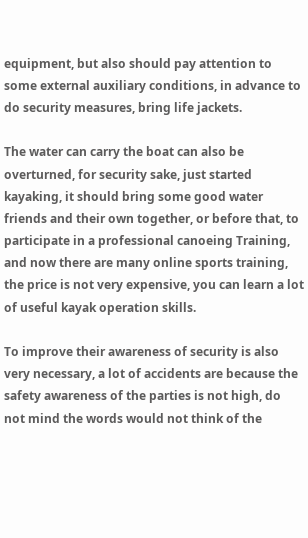equipment, but also should pay attention to some external auxiliary conditions, in advance to do security measures, bring life jackets.

The water can carry the boat can also be overturned, for security sake, just started kayaking, it should bring some good water friends and their own together, or before that, to participate in a professional canoeing Training, and now there are many online sports training, the price is not very expensive, you can learn a lot of useful kayak operation skills.

To improve their awareness of security is also very necessary, a lot of accidents are because the safety awareness of the parties is not high, do not mind the words would not think of the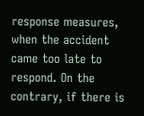response measures, when the accident came too late to respond. On the contrary, if there is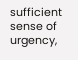sufficient sense of urgency,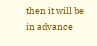then it will be in advance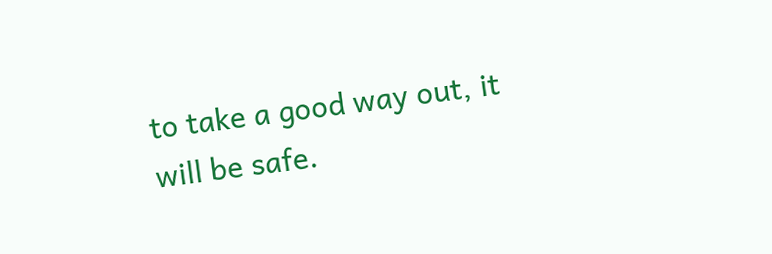to take a good way out, it will be safe.